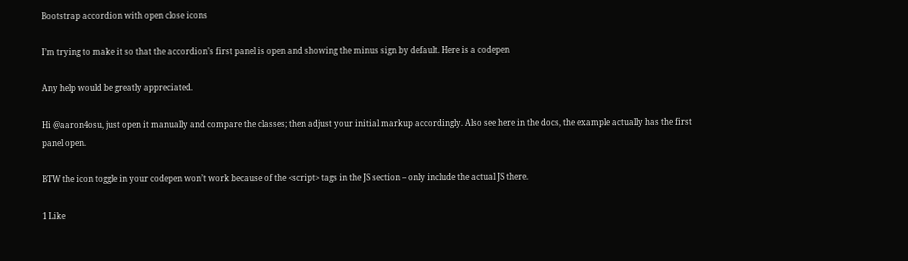Bootstrap accordion with open close icons

I’m trying to make it so that the accordion’s first panel is open and showing the minus sign by default. Here is a codepen

Any help would be greatly appreciated.

Hi @aaron4osu, just open it manually and compare the classes; then adjust your initial markup accordingly. Also see here in the docs, the example actually has the first panel open.

BTW the icon toggle in your codepen won’t work because of the <script> tags in the JS section – only include the actual JS there.

1 Like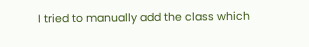I tried to manually add the class which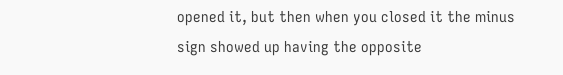opened it, but then when you closed it the minus sign showed up having the opposite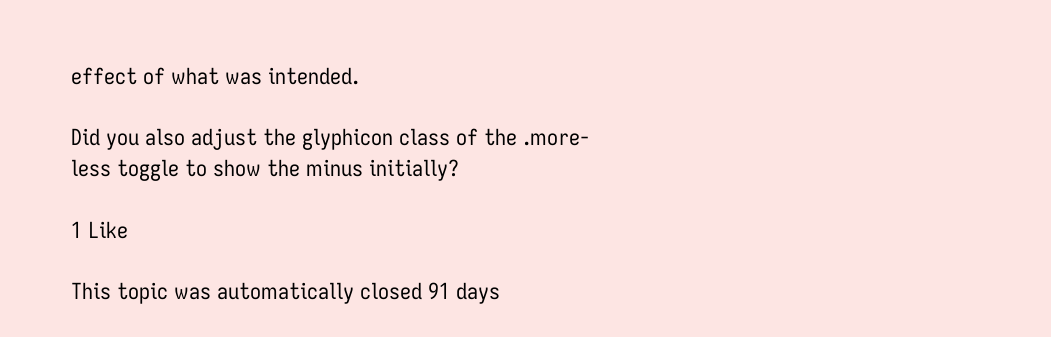effect of what was intended.

Did you also adjust the glyphicon class of the .more-less toggle to show the minus initially?

1 Like

This topic was automatically closed 91 days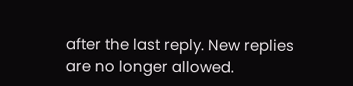after the last reply. New replies are no longer allowed.